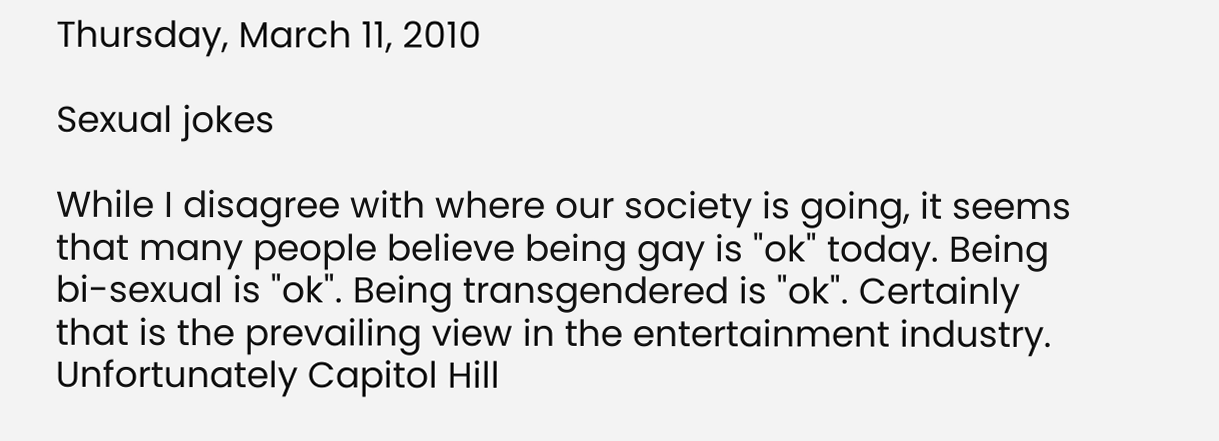Thursday, March 11, 2010

Sexual jokes

While I disagree with where our society is going, it seems that many people believe being gay is "ok" today. Being bi-sexual is "ok". Being transgendered is "ok". Certainly that is the prevailing view in the entertainment industry. Unfortunately Capitol Hill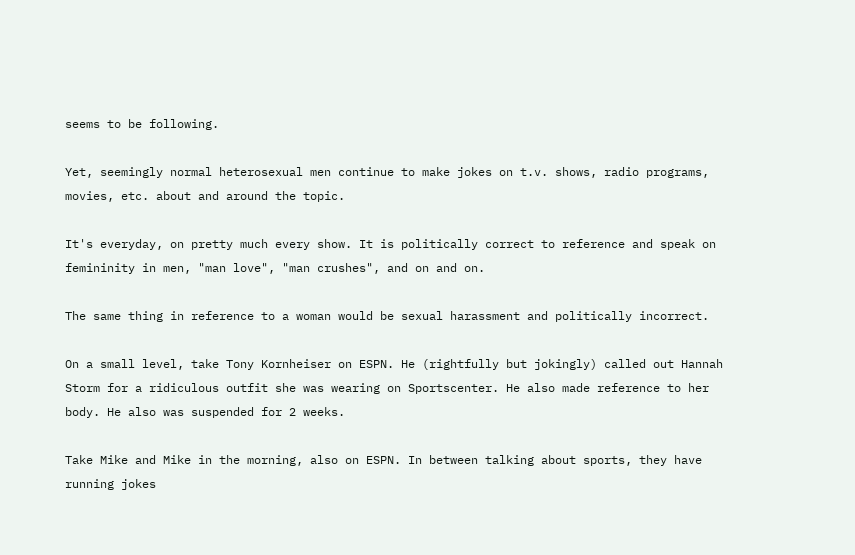seems to be following.

Yet, seemingly normal heterosexual men continue to make jokes on t.v. shows, radio programs, movies, etc. about and around the topic.

It's everyday, on pretty much every show. It is politically correct to reference and speak on femininity in men, "man love", "man crushes", and on and on.

The same thing in reference to a woman would be sexual harassment and politically incorrect.

On a small level, take Tony Kornheiser on ESPN. He (rightfully but jokingly) called out Hannah Storm for a ridiculous outfit she was wearing on Sportscenter. He also made reference to her body. He also was suspended for 2 weeks.

Take Mike and Mike in the morning, also on ESPN. In between talking about sports, they have running jokes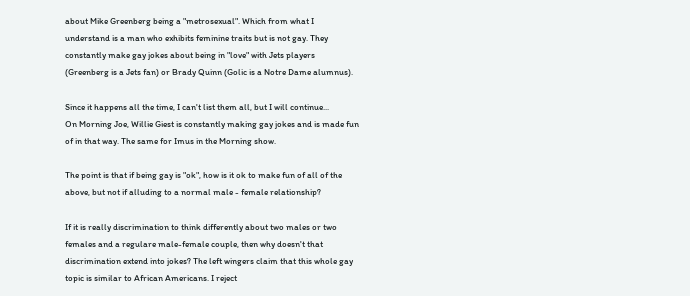about Mike Greenberg being a "metrosexual". Which from what I understand is a man who exhibits feminine traits but is not gay. They constantly make gay jokes about being in "love" with Jets players (Greenberg is a Jets fan) or Brady Quinn (Golic is a Notre Dame alumnus).

Since it happens all the time, I can't list them all, but I will continue...
On Morning Joe, Willie Giest is constantly making gay jokes and is made fun of in that way. The same for Imus in the Morning show.

The point is that if being gay is "ok", how is it ok to make fun of all of the above, but not if alluding to a normal male - female relationship?

If it is really discrimination to think differently about two males or two females and a regulare male-female couple, then why doesn't that discrimination extend into jokes? The left wingers claim that this whole gay topic is similar to African Americans. I reject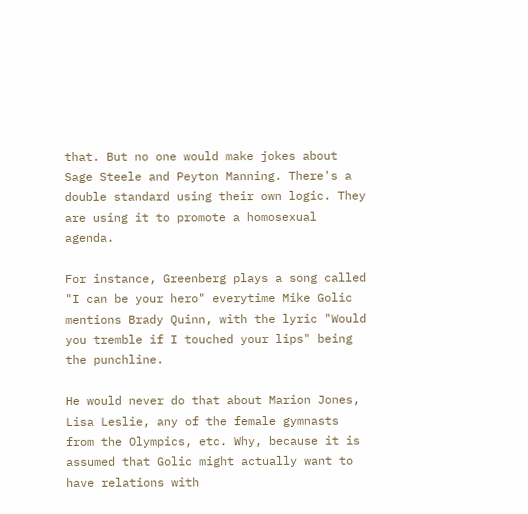that. But no one would make jokes about Sage Steele and Peyton Manning. There's a double standard using their own logic. They are using it to promote a homosexual agenda.

For instance, Greenberg plays a song called "I can be your hero" everytime Mike Golic mentions Brady Quinn, with the lyric "Would you tremble if I touched your lips" being the punchline.

He would never do that about Marion Jones, Lisa Leslie, any of the female gymnasts from the Olympics, etc. Why, because it is assumed that Golic might actually want to have relations with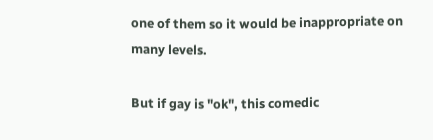one of them so it would be inappropriate on many levels.

But if gay is "ok", this comedic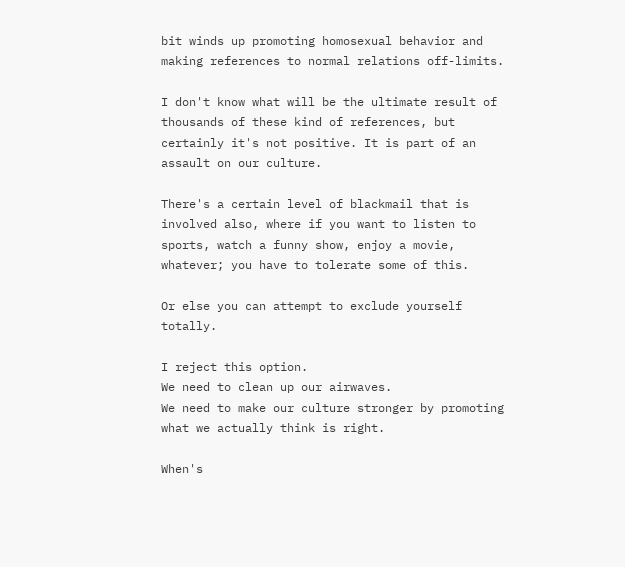bit winds up promoting homosexual behavior and making references to normal relations off-limits.

I don't know what will be the ultimate result of thousands of these kind of references, but certainly it's not positive. It is part of an assault on our culture.

There's a certain level of blackmail that is involved also, where if you want to listen to sports, watch a funny show, enjoy a movie, whatever; you have to tolerate some of this.

Or else you can attempt to exclude yourself totally.

I reject this option.
We need to clean up our airwaves.
We need to make our culture stronger by promoting what we actually think is right.

When's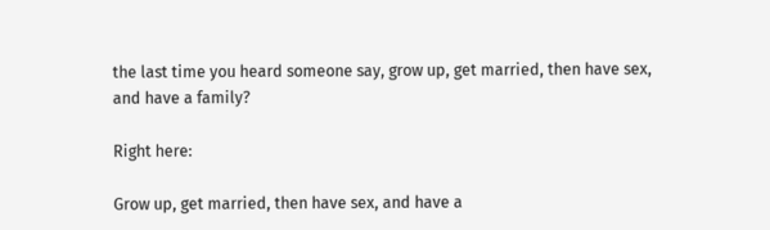the last time you heard someone say, grow up, get married, then have sex, and have a family?

Right here:

Grow up, get married, then have sex, and have a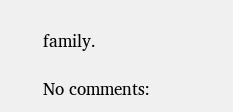family.

No comments: